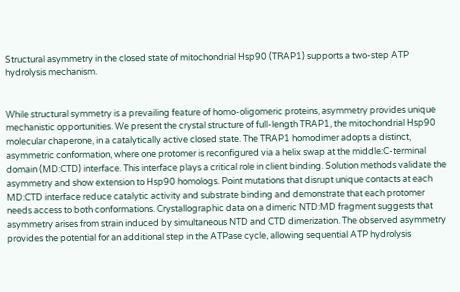Structural asymmetry in the closed state of mitochondrial Hsp90 (TRAP1) supports a two-step ATP hydrolysis mechanism.


While structural symmetry is a prevailing feature of homo-oligomeric proteins, asymmetry provides unique mechanistic opportunities. We present the crystal structure of full-length TRAP1, the mitochondrial Hsp90 molecular chaperone, in a catalytically active closed state. The TRAP1 homodimer adopts a distinct, asymmetric conformation, where one protomer is reconfigured via a helix swap at the middle:C-terminal domain (MD:CTD) interface. This interface plays a critical role in client binding. Solution methods validate the asymmetry and show extension to Hsp90 homologs. Point mutations that disrupt unique contacts at each MD:CTD interface reduce catalytic activity and substrate binding and demonstrate that each protomer needs access to both conformations. Crystallographic data on a dimeric NTD:MD fragment suggests that asymmetry arises from strain induced by simultaneous NTD and CTD dimerization. The observed asymmetry provides the potential for an additional step in the ATPase cycle, allowing sequential ATP hydrolysis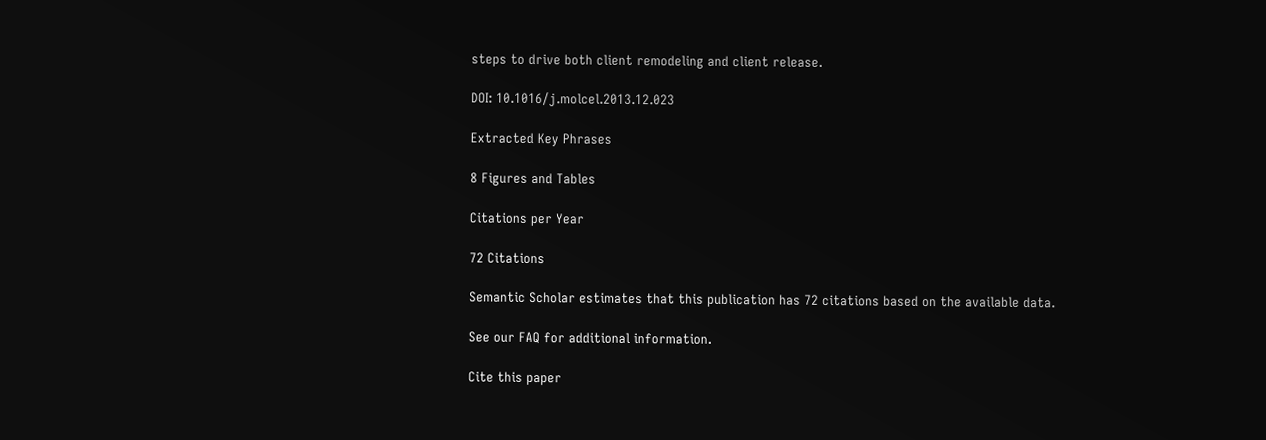steps to drive both client remodeling and client release.

DOI: 10.1016/j.molcel.2013.12.023

Extracted Key Phrases

8 Figures and Tables

Citations per Year

72 Citations

Semantic Scholar estimates that this publication has 72 citations based on the available data.

See our FAQ for additional information.

Cite this paper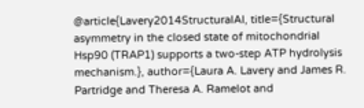@article{Lavery2014StructuralAI, title={Structural asymmetry in the closed state of mitochondrial Hsp90 (TRAP1) supports a two-step ATP hydrolysis mechanism.}, author={Laura A. Lavery and James R. Partridge and Theresa A. Ramelot and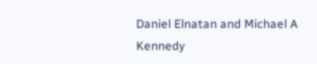Daniel Elnatan and Michael A Kennedy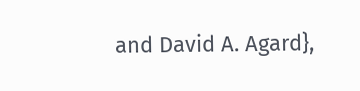and David A. Agard},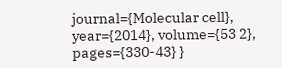journal={Molecular cell}, year={2014}, volume={53 2}, pages={330-43} }